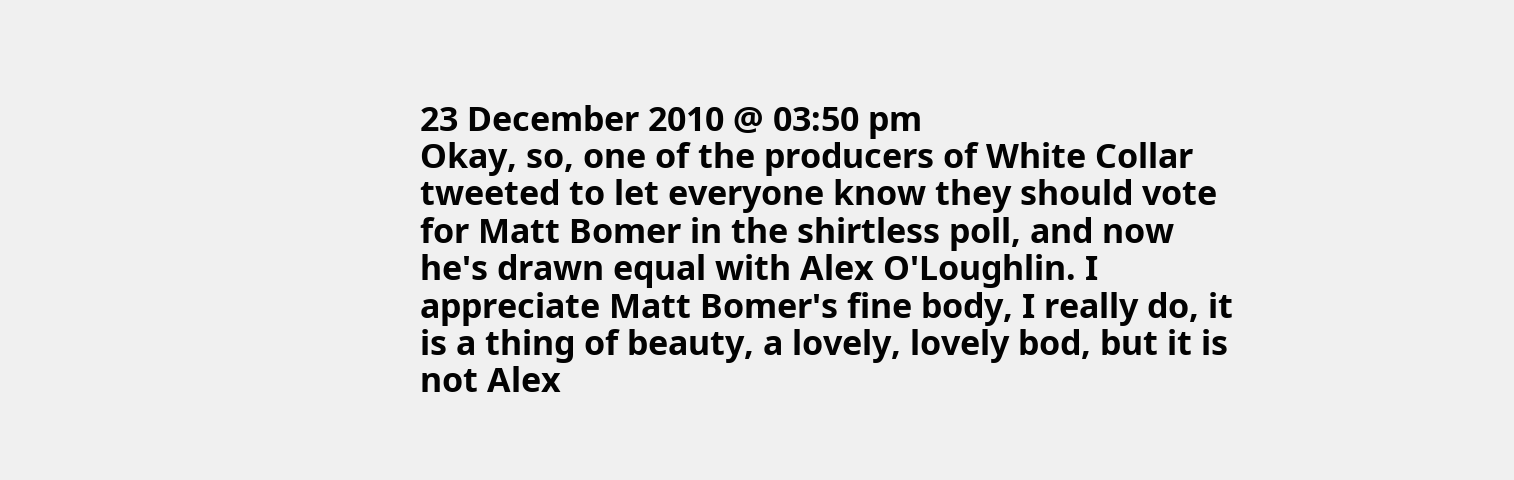23 December 2010 @ 03:50 pm
Okay, so, one of the producers of White Collar tweeted to let everyone know they should vote for Matt Bomer in the shirtless poll, and now he's drawn equal with Alex O'Loughlin. I appreciate Matt Bomer's fine body, I really do, it is a thing of beauty, a lovely, lovely bod, but it is not Alex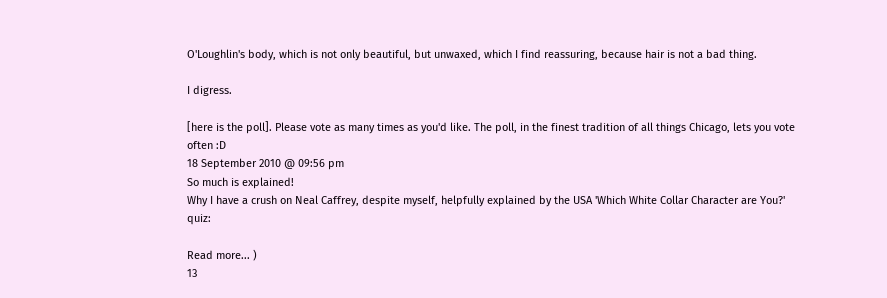O'Loughlin's body, which is not only beautiful, but unwaxed, which I find reassuring, because hair is not a bad thing.

I digress.

[here is the poll]. Please vote as many times as you'd like. The poll, in the finest tradition of all things Chicago, lets you vote often :D
18 September 2010 @ 09:56 pm
So much is explained!
Why I have a crush on Neal Caffrey, despite myself, helpfully explained by the USA 'Which White Collar Character are You?' quiz:

Read more... )
13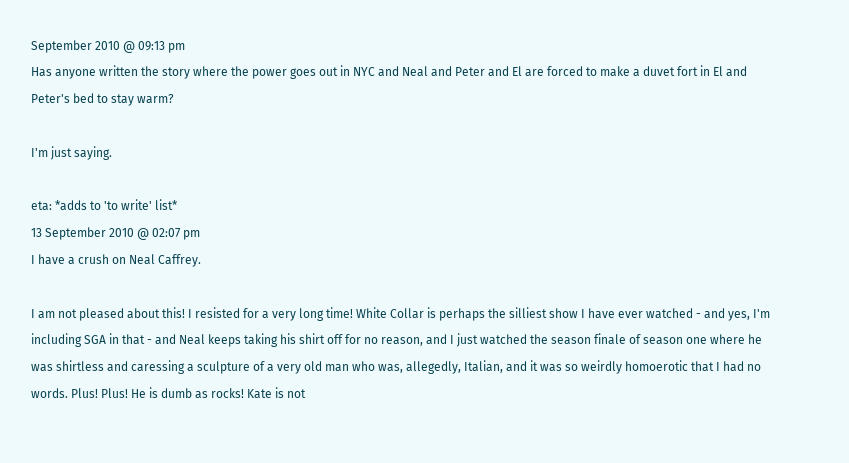September 2010 @ 09:13 pm
Has anyone written the story where the power goes out in NYC and Neal and Peter and El are forced to make a duvet fort in El and Peter's bed to stay warm?

I'm just saying.

eta: *adds to 'to write' list*
13 September 2010 @ 02:07 pm
I have a crush on Neal Caffrey.

I am not pleased about this! I resisted for a very long time! White Collar is perhaps the silliest show I have ever watched - and yes, I'm including SGA in that - and Neal keeps taking his shirt off for no reason, and I just watched the season finale of season one where he was shirtless and caressing a sculpture of a very old man who was, allegedly, Italian, and it was so weirdly homoerotic that I had no words. Plus! Plus! He is dumb as rocks! Kate is not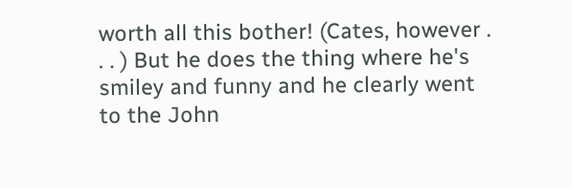worth all this bother! (Cates, however . . . ) But he does the thing where he's smiley and funny and he clearly went to the John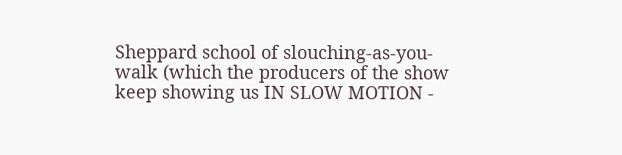Sheppard school of slouching-as-you-walk (which the producers of the show keep showing us IN SLOW MOTION -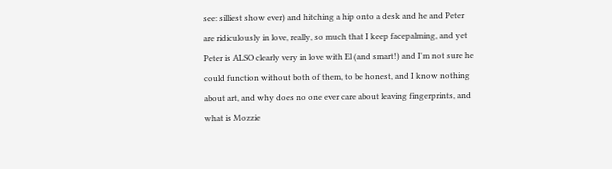see: silliest show ever) and hitching a hip onto a desk and he and Peter are ridiculously in love, really, so much that I keep facepalming, and yet Peter is ALSO clearly very in love with El (and smart!) and I'm not sure he could function without both of them, to be honest, and I know nothing about art, and why does no one ever care about leaving fingerprints, and what is Mozzie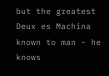but the greatest Deux es Machina known to man - he knows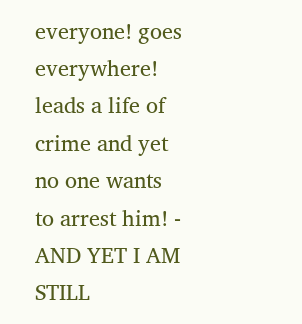everyone! goes everywhere! leads a life of crime and yet no one wants to arrest him! - AND YET I AM STILL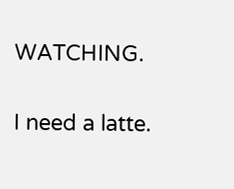WATCHING.

I need a latte.